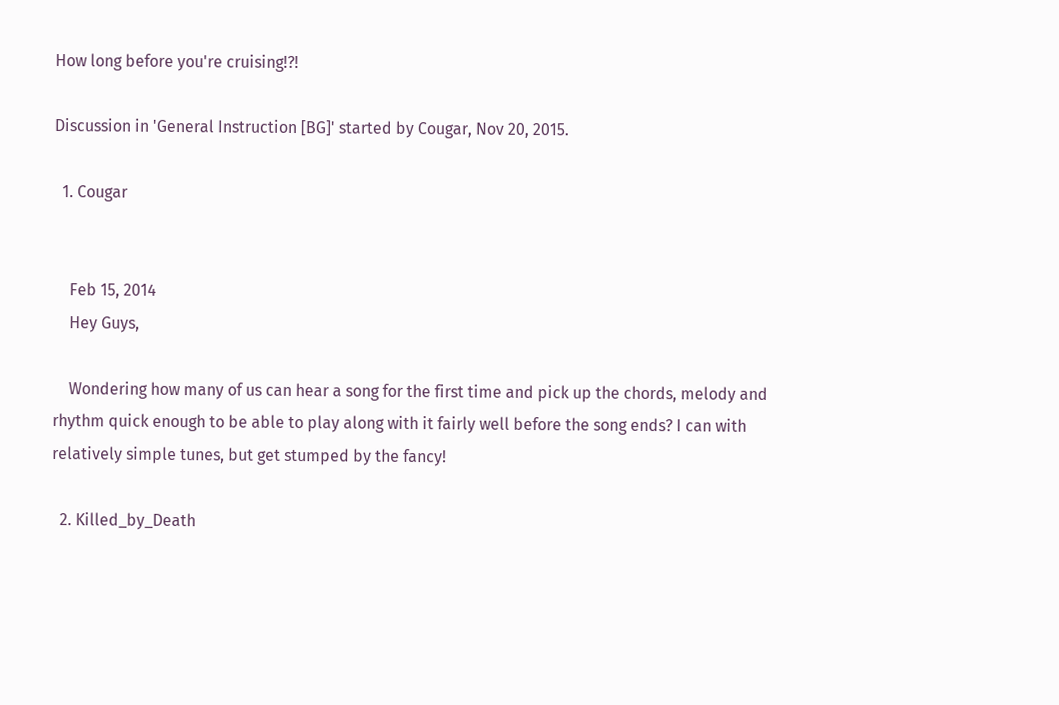How long before you're cruising!?!

Discussion in 'General Instruction [BG]' started by Cougar, Nov 20, 2015.

  1. Cougar


    Feb 15, 2014
    Hey Guys,

    Wondering how many of us can hear a song for the first time and pick up the chords, melody and rhythm quick enough to be able to play along with it fairly well before the song ends? I can with relatively simple tunes, but get stumped by the fancy!

  2. Killed_by_Death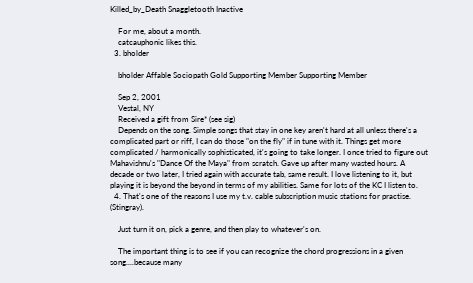Killed_by_Death Snaggletooth Inactive

    For me, about a month.
    catcauphonic likes this.
  3. bholder

    bholder Affable Sociopath Gold Supporting Member Supporting Member

    Sep 2, 2001
    Vestal, NY
    Received a gift from Sire* (see sig)
    Depends on the song. Simple songs that stay in one key aren't hard at all unless there's a complicated part or riff, I can do those "on the fly" if in tune with it. Things get more complicated / harmonically sophisticated, it's going to take longer. I once tried to figure out Mahavishnu's "Dance Of the Maya" from scratch. Gave up after many wasted hours. A decade or two later, I tried again with accurate tab, same result. I love listening to it, but playing it is beyond the beyond in terms of my abilities. Same for lots of the KC I listen to.
  4. That's one of the reasons I use my t.v. cable subscription music stations for practise. (Stingray).

    Just turn it on, pick a genre, and then play to whatever's on.

    The important thing is to see if you can recognize the chord progressions in a given song....because many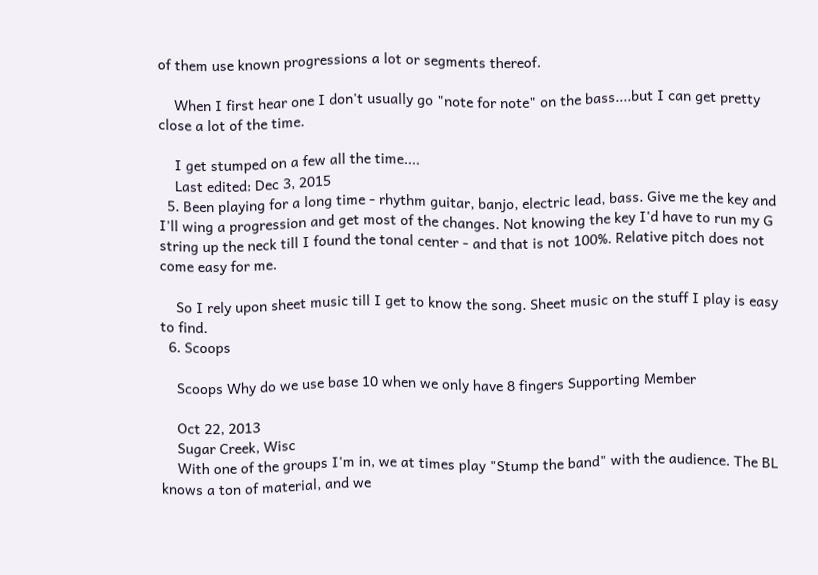of them use known progressions a lot or segments thereof.

    When I first hear one I don't usually go "note for note" on the bass....but I can get pretty close a lot of the time.

    I get stumped on a few all the time....
    Last edited: Dec 3, 2015
  5. Been playing for a long time - rhythm guitar, banjo, electric lead, bass. Give me the key and I'll wing a progression and get most of the changes. Not knowing the key I'd have to run my G string up the neck till I found the tonal center - and that is not 100%. Relative pitch does not come easy for me.

    So I rely upon sheet music till I get to know the song. Sheet music on the stuff I play is easy to find.
  6. Scoops

    Scoops Why do we use base 10 when we only have 8 fingers Supporting Member

    Oct 22, 2013
    Sugar Creek, Wisc
    With one of the groups I'm in, we at times play "Stump the band" with the audience. The BL knows a ton of material, and we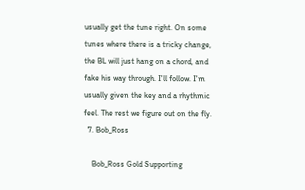usually get the tune right. On some tunes where there is a tricky change, the BL will just hang on a chord, and fake his way through. I'll follow. I'm usually given the key and a rhythmic feel. The rest we figure out on the fly.
  7. Bob_Ross

    Bob_Ross Gold Supporting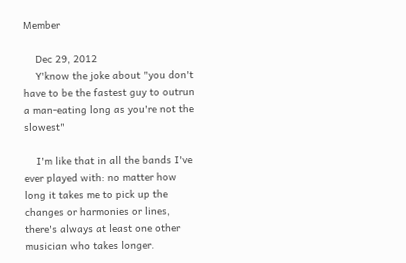Member

    Dec 29, 2012
    Y'know the joke about "you don't have to be the fastest guy to outrun a man-eating long as you're not the slowest"

    I'm like that in all the bands I've ever played with: no matter how long it takes me to pick up the changes or harmonies or lines, there's always at least one other musician who takes longer.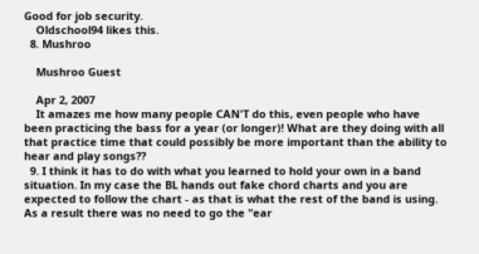Good for job security.
    Oldschool94 likes this.
  8. Mushroo

    Mushroo Guest

    Apr 2, 2007
    It amazes me how many people CAN'T do this, even people who have been practicing the bass for a year (or longer)! What are they doing with all that practice time that could possibly be more important than the ability to hear and play songs??
  9. I think it has to do with what you learned to hold your own in a band situation. In my case the BL hands out fake chord charts and you are expected to follow the chart - as that is what the rest of the band is using. As a result there was no need to go the "ear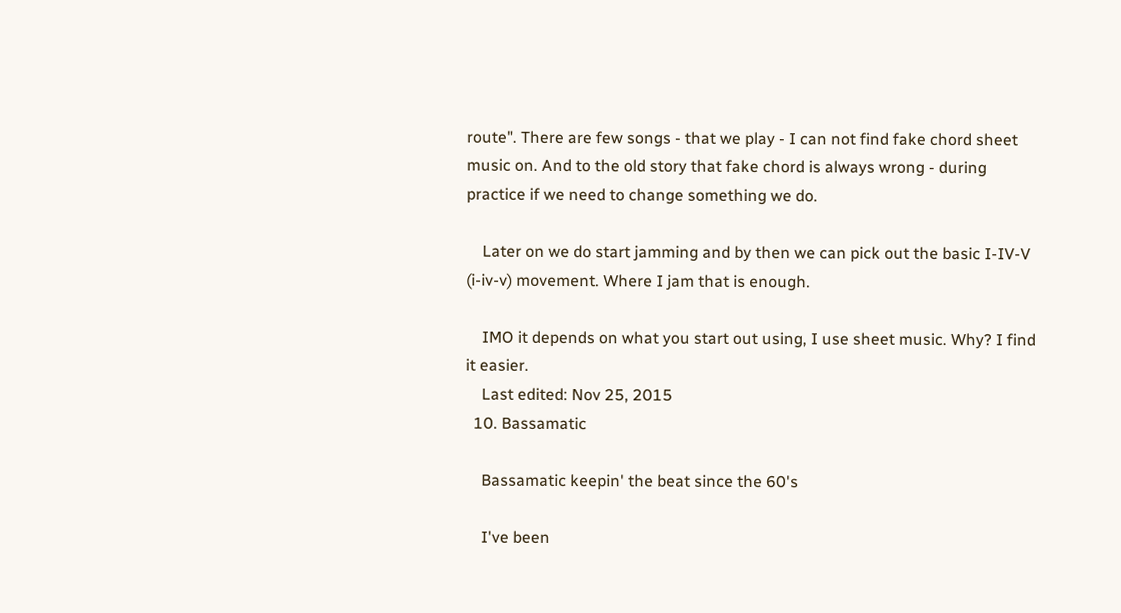route". There are few songs - that we play - I can not find fake chord sheet music on. And to the old story that fake chord is always wrong - during practice if we need to change something we do.

    Later on we do start jamming and by then we can pick out the basic I-IV-V (i-iv-v) movement. Where I jam that is enough.

    IMO it depends on what you start out using, I use sheet music. Why? I find it easier.
    Last edited: Nov 25, 2015
  10. Bassamatic

    Bassamatic keepin' the beat since the 60's

    I've been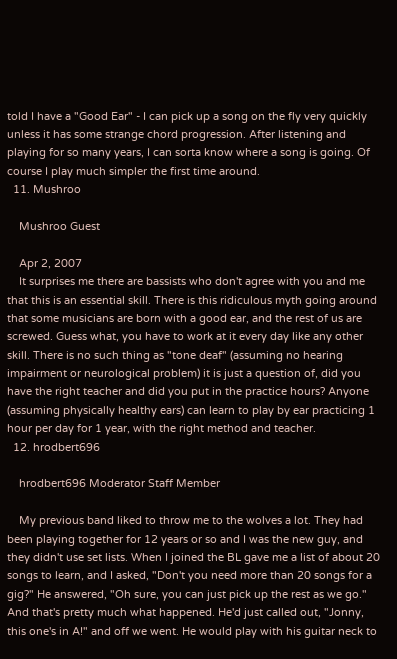told I have a "Good Ear" - I can pick up a song on the fly very quickly unless it has some strange chord progression. After listening and playing for so many years, I can sorta know where a song is going. Of course I play much simpler the first time around.
  11. Mushroo

    Mushroo Guest

    Apr 2, 2007
    It surprises me there are bassists who don't agree with you and me that this is an essential skill. There is this ridiculous myth going around that some musicians are born with a good ear, and the rest of us are screwed. Guess what, you have to work at it every day like any other skill. There is no such thing as "tone deaf" (assuming no hearing impairment or neurological problem) it is just a question of, did you have the right teacher and did you put in the practice hours? Anyone (assuming physically healthy ears) can learn to play by ear practicing 1 hour per day for 1 year, with the right method and teacher.
  12. hrodbert696

    hrodbert696 Moderator Staff Member

    My previous band liked to throw me to the wolves a lot. They had been playing together for 12 years or so and I was the new guy, and they didn't use set lists. When I joined the BL gave me a list of about 20 songs to learn, and I asked, "Don't you need more than 20 songs for a gig?" He answered, "Oh sure, you can just pick up the rest as we go." And that's pretty much what happened. He'd just called out, "Jonny, this one's in A!" and off we went. He would play with his guitar neck to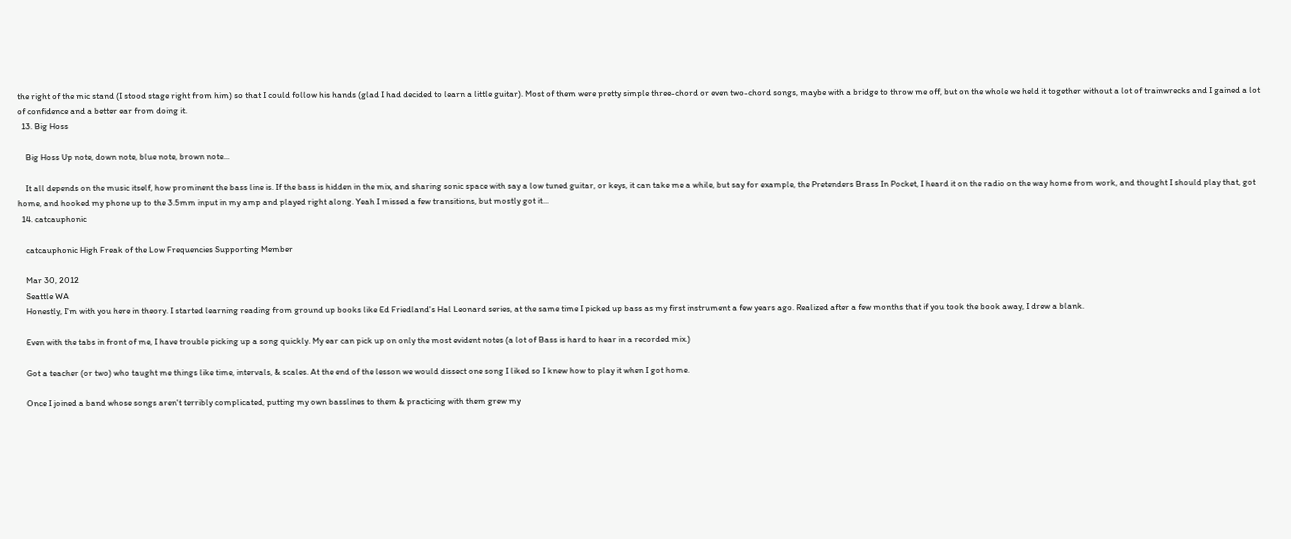the right of the mic stand (I stood stage right from him) so that I could follow his hands (glad I had decided to learn a little guitar). Most of them were pretty simple three-chord or even two-chord songs, maybe with a bridge to throw me off, but on the whole we held it together without a lot of trainwrecks and I gained a lot of confidence and a better ear from doing it.
  13. Big Hoss

    Big Hoss Up note, down note, blue note, brown note...

    It all depends on the music itself, how prominent the bass line is. If the bass is hidden in the mix, and sharing sonic space with say a low tuned guitar, or keys, it can take me a while, but say for example, the Pretenders Brass In Pocket, I heard it on the radio on the way home from work, and thought I should play that, got home, and hooked my phone up to the 3.5mm input in my amp and played right along. Yeah I missed a few transitions, but mostly got it...
  14. catcauphonic

    catcauphonic High Freak of the Low Frequencies Supporting Member

    Mar 30, 2012
    Seattle WA
    Honestly, I'm with you here in theory. I started learning reading from ground up books like Ed Friedland's Hal Leonard series, at the same time I picked up bass as my first instrument a few years ago. Realized after a few months that if you took the book away, I drew a blank.

    Even with the tabs in front of me, I have trouble picking up a song quickly. My ear can pick up on only the most evident notes (a lot of Bass is hard to hear in a recorded mix.)

    Got a teacher (or two) who taught me things like time, intervals, & scales. At the end of the lesson we would dissect one song I liked so I knew how to play it when I got home.

    Once I joined a band whose songs aren't terribly complicated, putting my own basslines to them & practicing with them grew my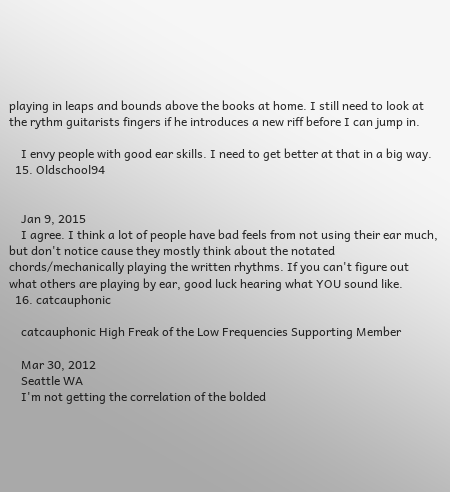playing in leaps and bounds above the books at home. I still need to look at the rythm guitarists fingers if he introduces a new riff before I can jump in.

    I envy people with good ear skills. I need to get better at that in a big way.
  15. Oldschool94


    Jan 9, 2015
    I agree. I think a lot of people have bad feels from not using their ear much, but don't notice cause they mostly think about the notated chords/mechanically playing the written rhythms. If you can't figure out what others are playing by ear, good luck hearing what YOU sound like.
  16. catcauphonic

    catcauphonic High Freak of the Low Frequencies Supporting Member

    Mar 30, 2012
    Seattle WA
    I'm not getting the correlation of the bolded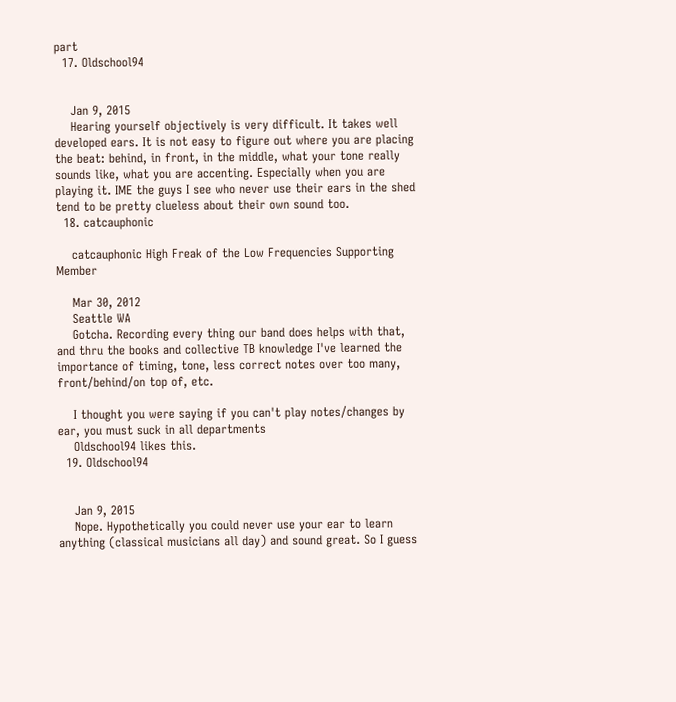part
  17. Oldschool94


    Jan 9, 2015
    Hearing yourself objectively is very difficult. It takes well developed ears. It is not easy to figure out where you are placing the beat: behind, in front, in the middle, what your tone really sounds like, what you are accenting. Especially when you are playing it. IME the guys I see who never use their ears in the shed tend to be pretty clueless about their own sound too.
  18. catcauphonic

    catcauphonic High Freak of the Low Frequencies Supporting Member

    Mar 30, 2012
    Seattle WA
    Gotcha. Recording every thing our band does helps with that, and thru the books and collective TB knowledge I've learned the importance of timing, tone, less correct notes over too many, front/behind/on top of, etc.

    I thought you were saying if you can't play notes/changes by ear, you must suck in all departments
    Oldschool94 likes this.
  19. Oldschool94


    Jan 9, 2015
    Nope. Hypothetically you could never use your ear to learn anything (classical musicians all day) and sound great. So I guess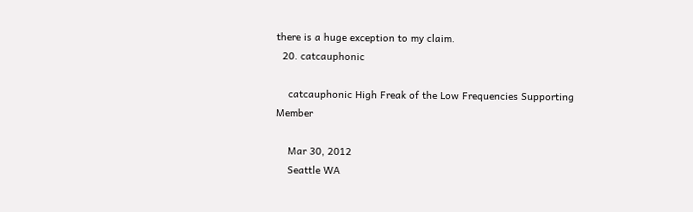there is a huge exception to my claim.
  20. catcauphonic

    catcauphonic High Freak of the Low Frequencies Supporting Member

    Mar 30, 2012
    Seattle WA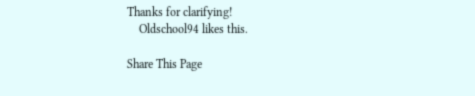Thanks for clarifying!
    Oldschool94 likes this.

Share This Page